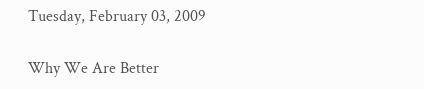Tuesday, February 03, 2009

Why We Are Better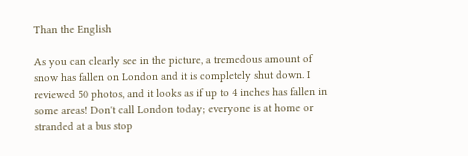Than the English

As you can clearly see in the picture, a tremedous amount of snow has fallen on London and it is completely shut down. I reviewed 50 photos, and it looks as if up to 4 inches has fallen in some areas! Don't call London today; everyone is at home or stranded at a bus stop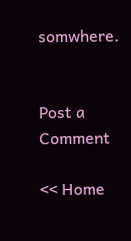somwhere.


Post a Comment

<< Home